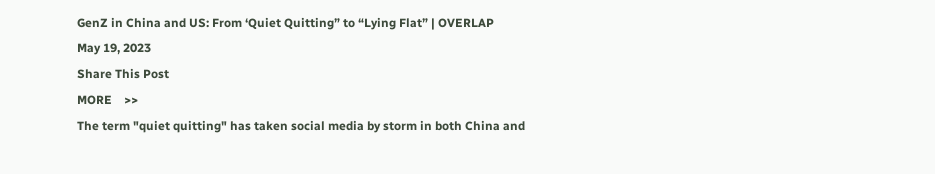GenZ in China and US: From ‘Quiet Quitting” to “Lying Flat” | OVERLAP
May 19, 2023
Share This Post
MORE    >>
The term "quiet quitting" has taken social media by storm in both China and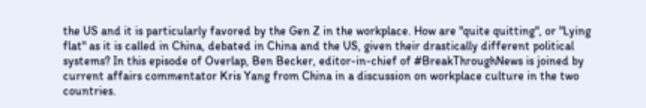the US and it is particularly favored by the Gen Z in the workplace. How are "quite quitting", or "Lying flat" as it is called in China, debated in China and the US, given their drastically different political systems? In this episode of Overlap, Ben Becker, editor-in-chief of #BreakThroughNews is joined by current affairs commentator Kris Yang from China in a discussion on workplace culture in the two countries.